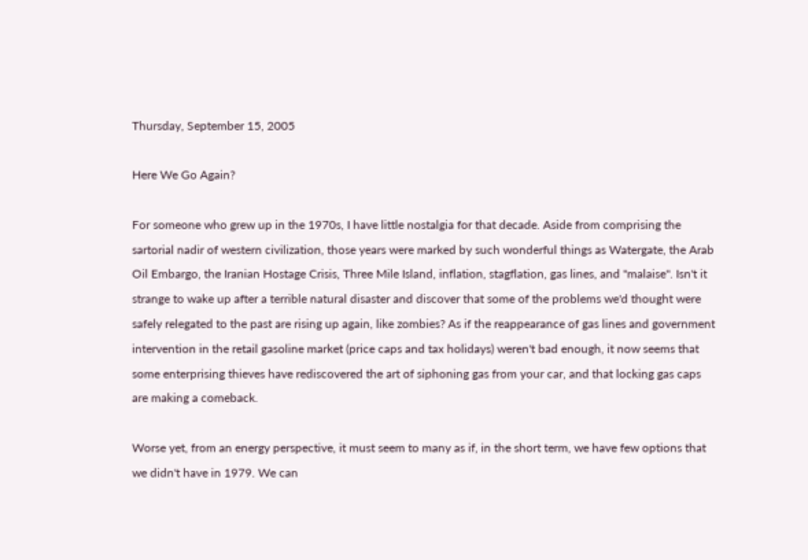Thursday, September 15, 2005

Here We Go Again?

For someone who grew up in the 1970s, I have little nostalgia for that decade. Aside from comprising the sartorial nadir of western civilization, those years were marked by such wonderful things as Watergate, the Arab Oil Embargo, the Iranian Hostage Crisis, Three Mile Island, inflation, stagflation, gas lines, and "malaise". Isn't it strange to wake up after a terrible natural disaster and discover that some of the problems we'd thought were safely relegated to the past are rising up again, like zombies? As if the reappearance of gas lines and government intervention in the retail gasoline market (price caps and tax holidays) weren't bad enough, it now seems that some enterprising thieves have rediscovered the art of siphoning gas from your car, and that locking gas caps are making a comeback.

Worse yet, from an energy perspective, it must seem to many as if, in the short term, we have few options that we didn't have in 1979. We can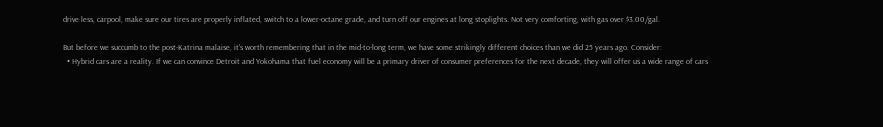drive less, carpool, make sure our tires are properly inflated, switch to a lower-octane grade, and turn off our engines at long stoplights. Not very comforting, with gas over $3.00/gal.

But before we succumb to the post-Katrina malaise, it's worth remembering that in the mid-to-long term, we have some strikingly different choices than we did 25 years ago. Consider:
  • Hybrid cars are a reality. If we can convince Detroit and Yokohama that fuel economy will be a primary driver of consumer preferences for the next decade, they will offer us a wide range of cars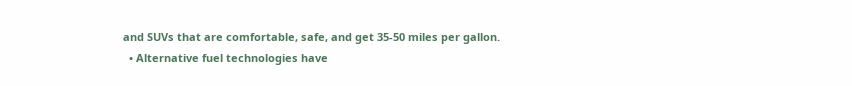and SUVs that are comfortable, safe, and get 35-50 miles per gallon.
  • Alternative fuel technologies have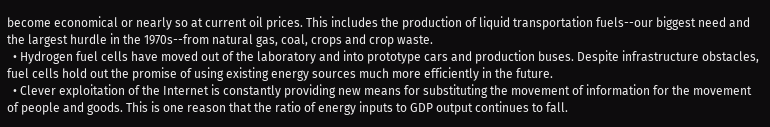become economical or nearly so at current oil prices. This includes the production of liquid transportation fuels--our biggest need and the largest hurdle in the 1970s--from natural gas, coal, crops and crop waste.
  • Hydrogen fuel cells have moved out of the laboratory and into prototype cars and production buses. Despite infrastructure obstacles, fuel cells hold out the promise of using existing energy sources much more efficiently in the future.
  • Clever exploitation of the Internet is constantly providing new means for substituting the movement of information for the movement of people and goods. This is one reason that the ratio of energy inputs to GDP output continues to fall.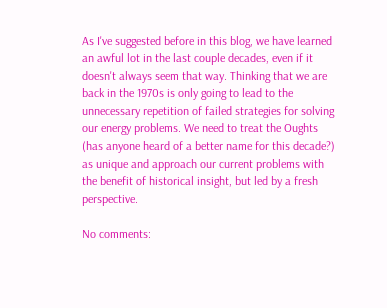As I've suggested before in this blog, we have learned an awful lot in the last couple decades, even if it doesn't always seem that way. Thinking that we are back in the 1970s is only going to lead to the unnecessary repetition of failed strategies for solving our energy problems. We need to treat the Oughts (has anyone heard of a better name for this decade?) as unique and approach our current problems with the benefit of historical insight, but led by a fresh perspective.

No comments: